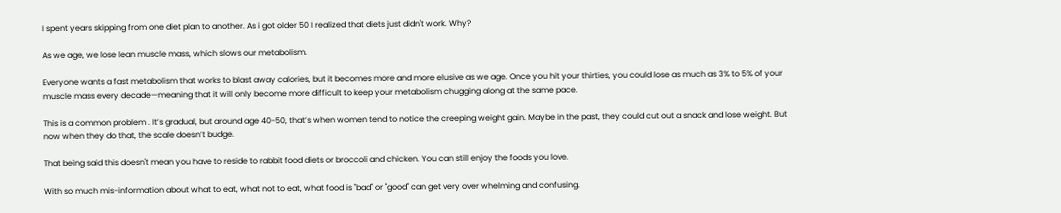I spent years skipping from one diet plan to another. As i got older 50 I realized that diets just didn't work. Why?

As we age, we lose lean muscle mass, which slows our metabolism.

Everyone wants a fast metabolism that works to blast away calories, but it becomes more and more elusive as we age. Once you hit your thirties, you could lose as much as 3% to 5% of your muscle mass every decade—meaning that it will only become more difficult to keep your metabolism chugging along at the same pace.

This is a common problem . It’s gradual, but around age 40-50, that’s when women tend to notice the creeping weight gain. Maybe in the past, they could cut out a snack and lose weight. But now when they do that, the scale doesn’t budge.

That being said this doesn't mean you have to reside to rabbit food diets or broccoli and chicken. You can still enjoy the foods you love.

With so much mis-information about what to eat, what not to eat, what food is "bad" or "good" can get very over whelming and confusing.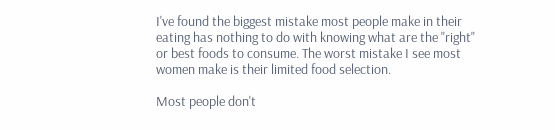I've found the biggest mistake most people make in their eating has nothing to do with knowing what are the "right" or best foods to consume. The worst mistake I see most women make is their limited food selection.

Most people don't